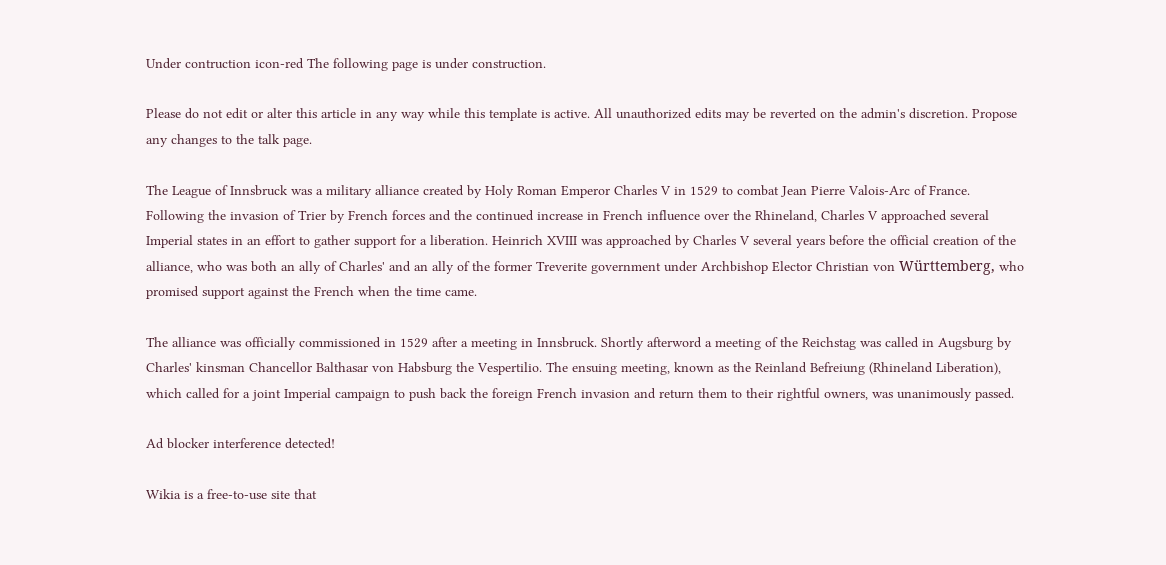Under contruction icon-red The following page is under construction.

Please do not edit or alter this article in any way while this template is active. All unauthorized edits may be reverted on the admin's discretion. Propose any changes to the talk page.

The League of Innsbruck was a military alliance created by Holy Roman Emperor Charles V in 1529 to combat Jean Pierre Valois-Arc of France. Following the invasion of Trier by French forces and the continued increase in French influence over the Rhineland, Charles V approached several Imperial states in an effort to gather support for a liberation. Heinrich XVIII was approached by Charles V several years before the official creation of the alliance, who was both an ally of Charles' and an ally of the former Treverite government under Archbishop Elector Christian von Württemberg, who promised support against the French when the time came.

The alliance was officially commissioned in 1529 after a meeting in Innsbruck. Shortly afterword a meeting of the Reichstag was called in Augsburg by Charles' kinsman Chancellor Balthasar von Habsburg the Vespertilio. The ensuing meeting, known as the Reinland Befreiung (Rhineland Liberation), which called for a joint Imperial campaign to push back the foreign French invasion and return them to their rightful owners, was unanimously passed.

Ad blocker interference detected!

Wikia is a free-to-use site that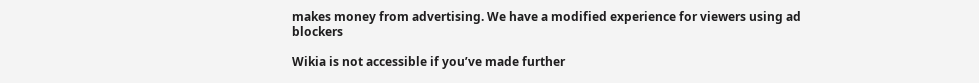makes money from advertising. We have a modified experience for viewers using ad blockers

Wikia is not accessible if you’ve made further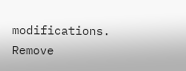modifications. Remove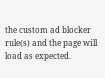the custom ad blocker rule(s) and the page will load as expected.